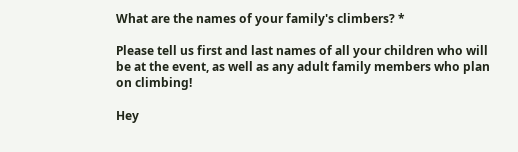What are the names of your family's climbers? *

Please tell us first and last names of all your children who will be at the event, as well as any adult family members who plan on climbing!

Hey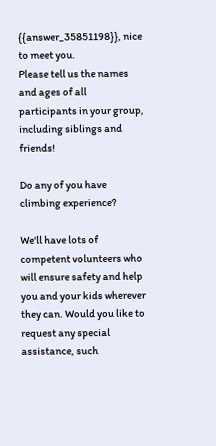{{answer_35851198}}, nice to meet you.
Please tell us the names and ages of all participants in your group, including siblings and friends!

Do any of you have climbing experience?

We'll have lots of competent volunteers who will ensure safety and help you and your kids wherever they can. Would you like to request any special assistance, such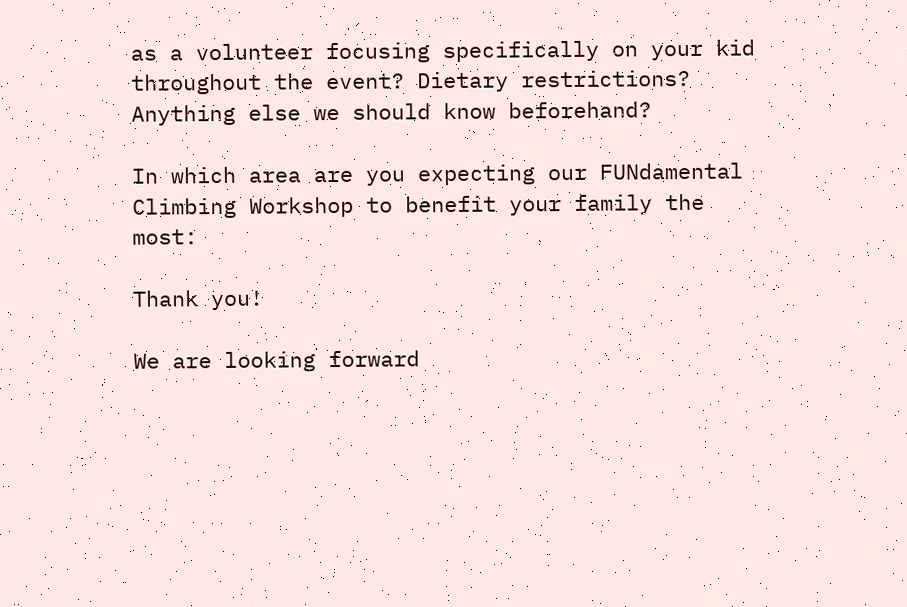as a volunteer focusing specifically on your kid throughout the event? Dietary restrictions? Anything else we should know beforehand?

In which area are you expecting our FUNdamental Climbing Workshop to benefit your family the most:

Thank you!

We are looking forward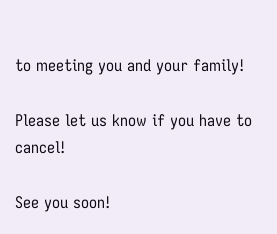to meeting you and your family!

Please let us know if you have to cancel!

See you soon!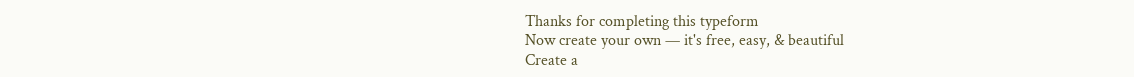Thanks for completing this typeform
Now create your own — it's free, easy, & beautiful
Create a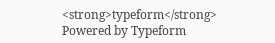<strong>typeform</strong>
Powered by Typeform